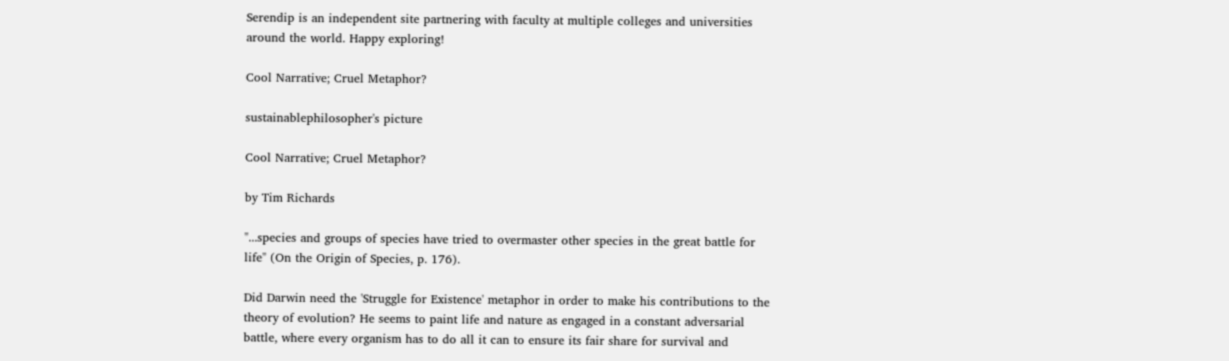Serendip is an independent site partnering with faculty at multiple colleges and universities around the world. Happy exploring!

Cool Narrative; Cruel Metaphor?

sustainablephilosopher's picture

Cool Narrative; Cruel Metaphor?

by Tim Richards

"...species and groups of species have tried to overmaster other species in the great battle for life" (On the Origin of Species, p. 176).

Did Darwin need the 'Struggle for Existence' metaphor in order to make his contributions to the theory of evolution? He seems to paint life and nature as engaged in a constant adversarial battle, where every organism has to do all it can to ensure its fair share for survival and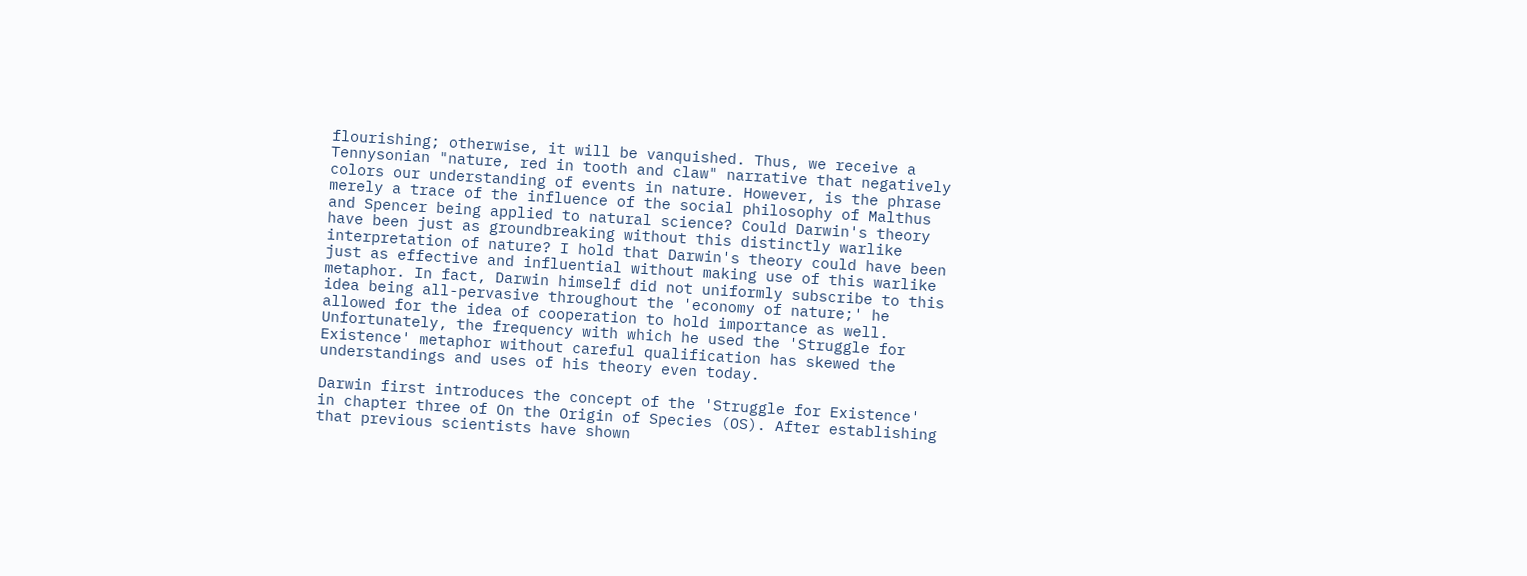flourishing; otherwise, it will be vanquished. Thus, we receive a Tennysonian "nature, red in tooth and claw" narrative that negatively colors our understanding of events in nature. However, is the phrase merely a trace of the influence of the social philosophy of Malthus and Spencer being applied to natural science? Could Darwin's theory have been just as groundbreaking without this distinctly warlike interpretation of nature? I hold that Darwin's theory could have been just as effective and influential without making use of this warlike metaphor. In fact, Darwin himself did not uniformly subscribe to this idea being all-pervasive throughout the 'economy of nature;' he allowed for the idea of cooperation to hold importance as well. Unfortunately, the frequency with which he used the 'Struggle for Existence' metaphor without careful qualification has skewed the understandings and uses of his theory even today.

Darwin first introduces the concept of the 'Struggle for Existence' in chapter three of On the Origin of Species (OS). After establishing that previous scientists have shown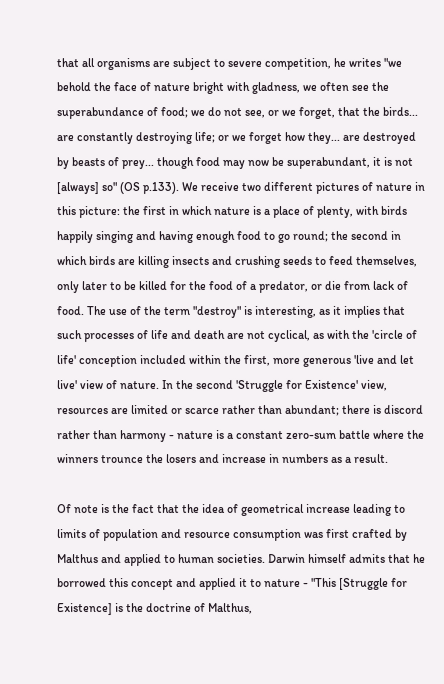that all organisms are subject to severe competition, he writes "we behold the face of nature bright with gladness, we often see the superabundance of food; we do not see, or we forget, that the birds... are constantly destroying life; or we forget how they... are destroyed by beasts of prey... though food may now be superabundant, it is not [always] so" (OS p.133). We receive two different pictures of nature in this picture: the first in which nature is a place of plenty, with birds happily singing and having enough food to go round; the second in which birds are killing insects and crushing seeds to feed themselves, only later to be killed for the food of a predator, or die from lack of food. The use of the term "destroy" is interesting, as it implies that such processes of life and death are not cyclical, as with the 'circle of life' conception included within the first, more generous 'live and let live' view of nature. In the second 'Struggle for Existence' view, resources are limited or scarce rather than abundant; there is discord rather than harmony - nature is a constant zero-sum battle where the winners trounce the losers and increase in numbers as a result.

Of note is the fact that the idea of geometrical increase leading to limits of population and resource consumption was first crafted by Malthus and applied to human societies. Darwin himself admits that he borrowed this concept and applied it to nature - "This [Struggle for Existence] is the doctrine of Malthus,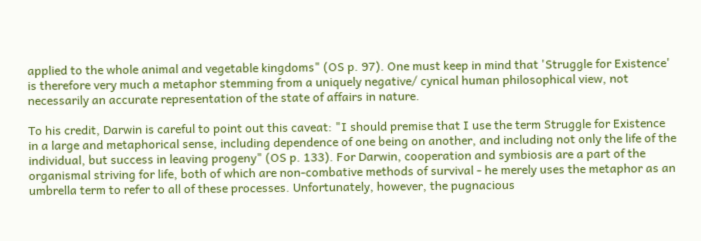applied to the whole animal and vegetable kingdoms" (OS p. 97). One must keep in mind that 'Struggle for Existence' is therefore very much a metaphor stemming from a uniquely negative/ cynical human philosophical view, not necessarily an accurate representation of the state of affairs in nature.

To his credit, Darwin is careful to point out this caveat: "I should premise that I use the term Struggle for Existence in a large and metaphorical sense, including dependence of one being on another, and including not only the life of the individual, but success in leaving progeny" (OS p. 133). For Darwin, cooperation and symbiosis are a part of the organismal striving for life, both of which are non-combative methods of survival - he merely uses the metaphor as an umbrella term to refer to all of these processes. Unfortunately, however, the pugnacious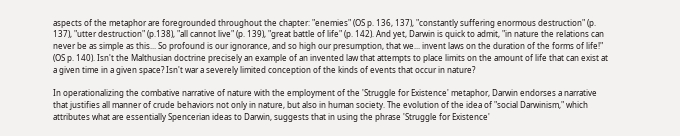aspects of the metaphor are foregrounded throughout the chapter: "enemies" (OS p. 136, 137), "constantly suffering enormous destruction" (p. 137), "utter destruction" (p.138), "all cannot live" (p. 139), "great battle of life" (p. 142). And yet, Darwin is quick to admit, "in nature the relations can never be as simple as this... So profound is our ignorance, and so high our presumption, that we... invent laws on the duration of the forms of life!" (OS p. 140). Isn't the Malthusian doctrine precisely an example of an invented law that attempts to place limits on the amount of life that can exist at a given time in a given space? Isn't war a severely limited conception of the kinds of events that occur in nature?

In operationalizing the combative narrative of nature with the employment of the 'Struggle for Existence' metaphor, Darwin endorses a narrative that justifies all manner of crude behaviors not only in nature, but also in human society. The evolution of the idea of "social Darwinism," which attributes what are essentially Spencerian ideas to Darwin, suggests that in using the phrase 'Struggle for Existence'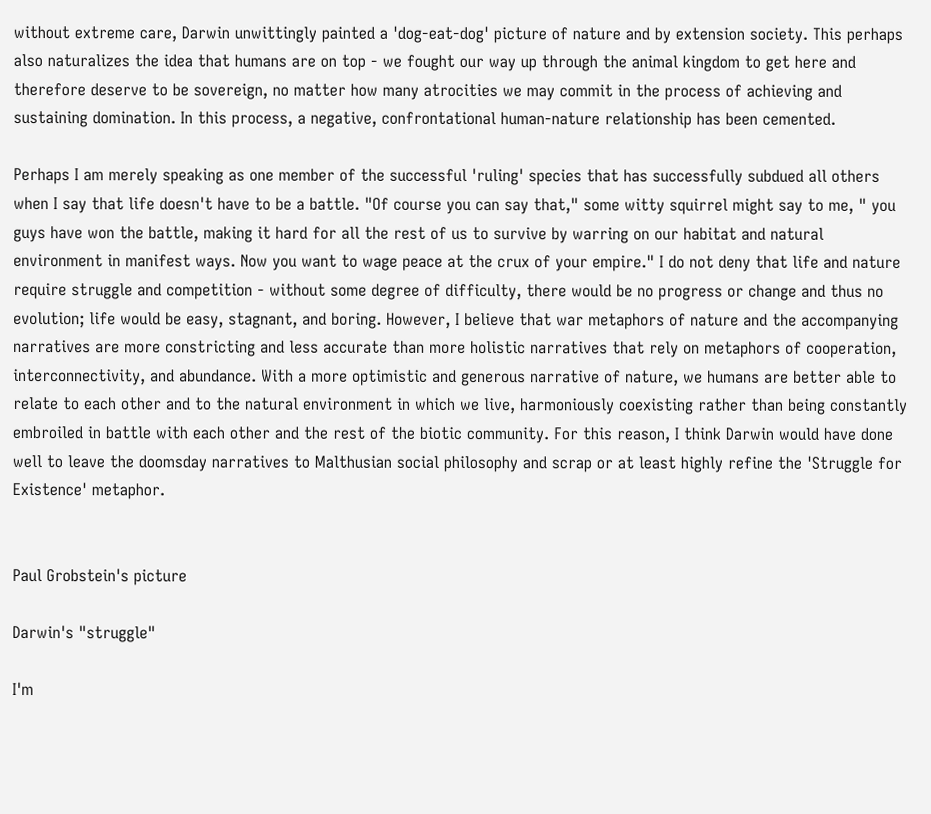without extreme care, Darwin unwittingly painted a 'dog-eat-dog' picture of nature and by extension society. This perhaps also naturalizes the idea that humans are on top - we fought our way up through the animal kingdom to get here and therefore deserve to be sovereign, no matter how many atrocities we may commit in the process of achieving and sustaining domination. In this process, a negative, confrontational human-nature relationship has been cemented.

Perhaps I am merely speaking as one member of the successful 'ruling' species that has successfully subdued all others when I say that life doesn't have to be a battle. "Of course you can say that," some witty squirrel might say to me, " you guys have won the battle, making it hard for all the rest of us to survive by warring on our habitat and natural environment in manifest ways. Now you want to wage peace at the crux of your empire." I do not deny that life and nature require struggle and competition - without some degree of difficulty, there would be no progress or change and thus no evolution; life would be easy, stagnant, and boring. However, I believe that war metaphors of nature and the accompanying narratives are more constricting and less accurate than more holistic narratives that rely on metaphors of cooperation, interconnectivity, and abundance. With a more optimistic and generous narrative of nature, we humans are better able to relate to each other and to the natural environment in which we live, harmoniously coexisting rather than being constantly embroiled in battle with each other and the rest of the biotic community. For this reason, I think Darwin would have done well to leave the doomsday narratives to Malthusian social philosophy and scrap or at least highly refine the 'Struggle for Existence' metaphor.


Paul Grobstein's picture

Darwin's "struggle"

I'm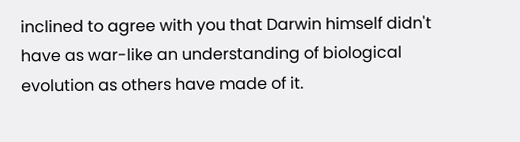inclined to agree with you that Darwin himself didn't have as war-like an understanding of biological evolution as others have made of it.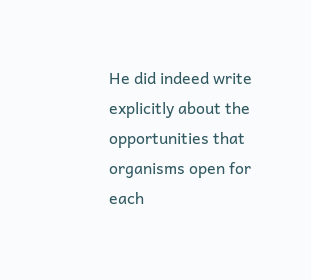He did indeed write explicitly about the opportunities that organisms open for each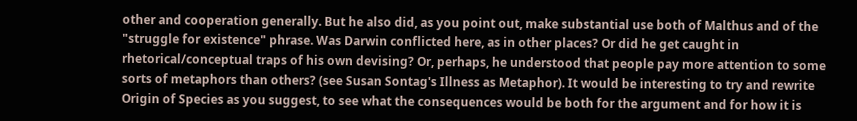other and cooperation generally. But he also did, as you point out, make substantial use both of Malthus and of the "struggle for existence" phrase. Was Darwin conflicted here, as in other places? Or did he get caught in rhetorical/conceptual traps of his own devising? Or, perhaps, he understood that people pay more attention to some sorts of metaphors than others? (see Susan Sontag's Illness as Metaphor). It would be interesting to try and rewrite Origin of Species as you suggest, to see what the consequences would be both for the argument and for how it is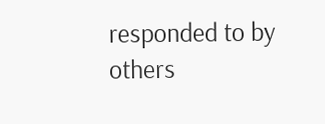responded to by others